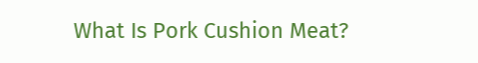What Is Pork Cushion Meat?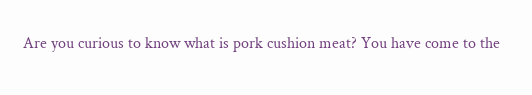Are you curious to know what is pork cushion meat? You have come to the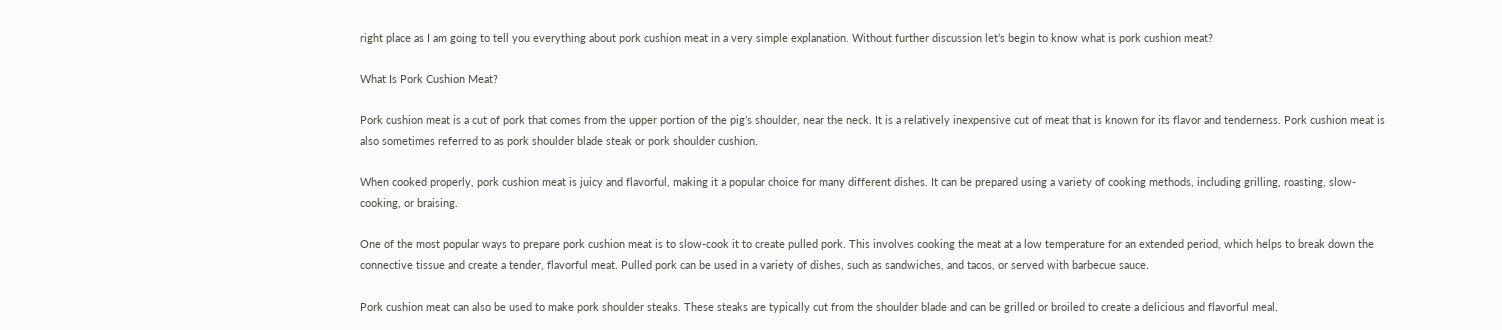right place as I am going to tell you everything about pork cushion meat in a very simple explanation. Without further discussion let’s begin to know what is pork cushion meat?

What Is Pork Cushion Meat?

Pork cushion meat is a cut of pork that comes from the upper portion of the pig’s shoulder, near the neck. It is a relatively inexpensive cut of meat that is known for its flavor and tenderness. Pork cushion meat is also sometimes referred to as pork shoulder blade steak or pork shoulder cushion.

When cooked properly, pork cushion meat is juicy and flavorful, making it a popular choice for many different dishes. It can be prepared using a variety of cooking methods, including grilling, roasting, slow-cooking, or braising.

One of the most popular ways to prepare pork cushion meat is to slow-cook it to create pulled pork. This involves cooking the meat at a low temperature for an extended period, which helps to break down the connective tissue and create a tender, flavorful meat. Pulled pork can be used in a variety of dishes, such as sandwiches, and tacos, or served with barbecue sauce.

Pork cushion meat can also be used to make pork shoulder steaks. These steaks are typically cut from the shoulder blade and can be grilled or broiled to create a delicious and flavorful meal.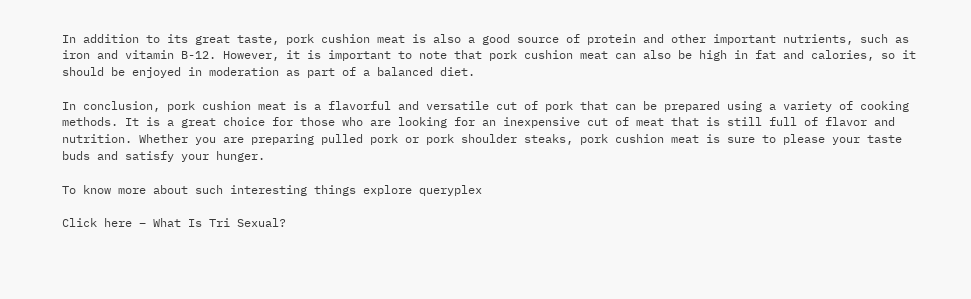In addition to its great taste, pork cushion meat is also a good source of protein and other important nutrients, such as iron and vitamin B-12. However, it is important to note that pork cushion meat can also be high in fat and calories, so it should be enjoyed in moderation as part of a balanced diet.

In conclusion, pork cushion meat is a flavorful and versatile cut of pork that can be prepared using a variety of cooking methods. It is a great choice for those who are looking for an inexpensive cut of meat that is still full of flavor and nutrition. Whether you are preparing pulled pork or pork shoulder steaks, pork cushion meat is sure to please your taste buds and satisfy your hunger.

To know more about such interesting things explore queryplex

Click here – What Is Tri Sexual?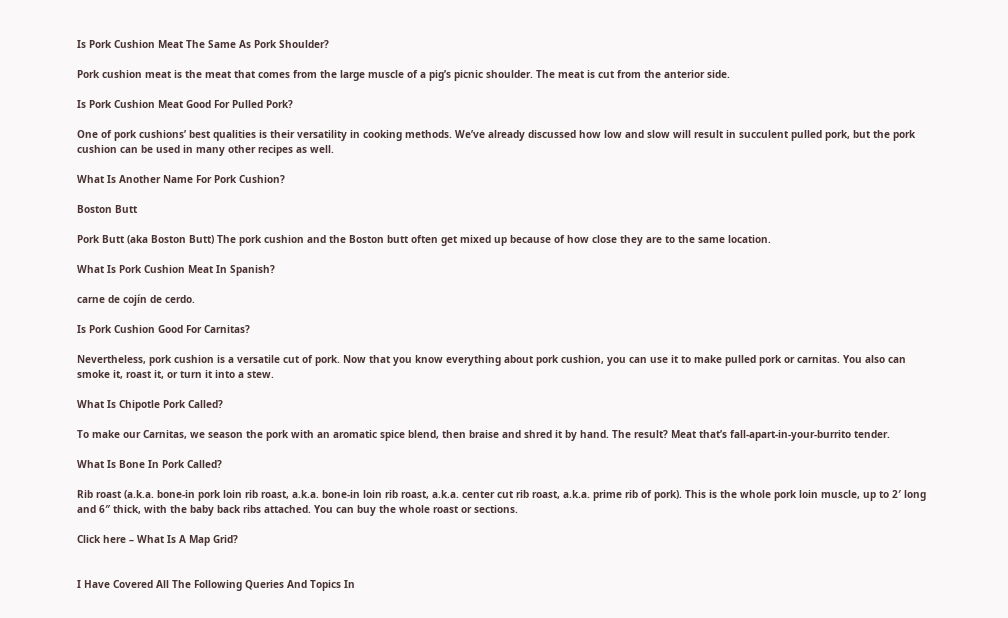Is Pork Cushion Meat The Same As Pork Shoulder?

Pork cushion meat is the meat that comes from the large muscle of a pig’s picnic shoulder. The meat is cut from the anterior side.

Is Pork Cushion Meat Good For Pulled Pork?

One of pork cushions’ best qualities is their versatility in cooking methods. We’ve already discussed how low and slow will result in succulent pulled pork, but the pork cushion can be used in many other recipes as well.

What Is Another Name For Pork Cushion?

Boston Butt

Pork Butt (aka Boston Butt) The pork cushion and the Boston butt often get mixed up because of how close they are to the same location.

What Is Pork Cushion Meat In Spanish?

carne de cojín de cerdo.

Is Pork Cushion Good For Carnitas?

Nevertheless, pork cushion is a versatile cut of pork. Now that you know everything about pork cushion, you can use it to make pulled pork or carnitas. You also can smoke it, roast it, or turn it into a stew.

What Is Chipotle Pork Called?

To make our Carnitas, we season the pork with an aromatic spice blend, then braise and shred it by hand. The result? Meat that’s fall-apart-in-your-burrito tender.

What Is Bone In Pork Called?

Rib roast (a.k.a. bone-in pork loin rib roast, a.k.a. bone-in loin rib roast, a.k.a. center cut rib roast, a.k.a. prime rib of pork). This is the whole pork loin muscle, up to 2′ long and 6″ thick, with the baby back ribs attached. You can buy the whole roast or sections.

Click here – What Is A Map Grid?


I Have Covered All The Following Queries And Topics In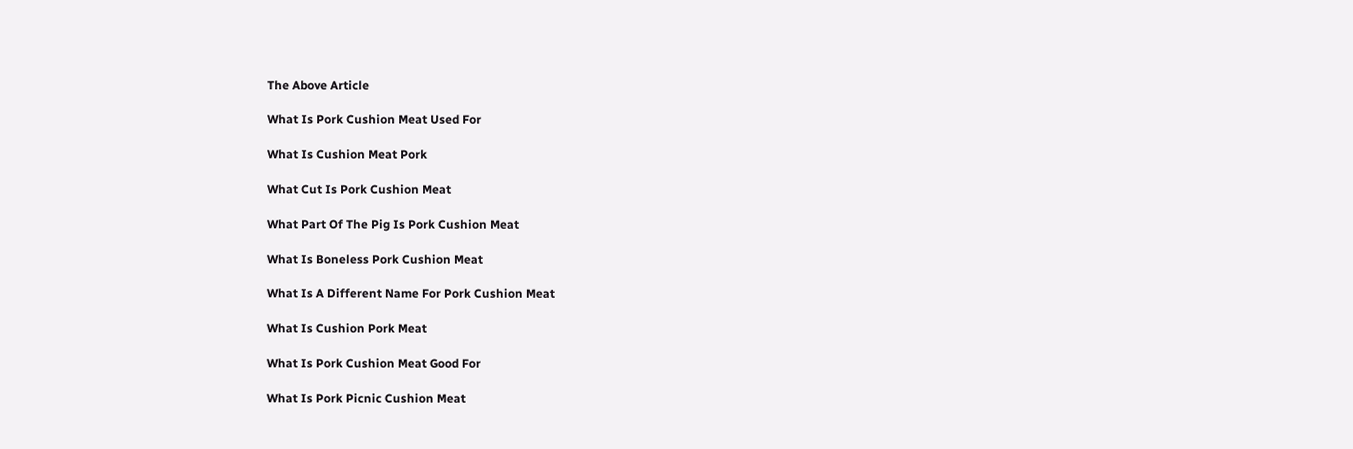The Above Article

What Is Pork Cushion Meat Used For

What Is Cushion Meat Pork

What Cut Is Pork Cushion Meat

What Part Of The Pig Is Pork Cushion Meat

What Is Boneless Pork Cushion Meat

What Is A Different Name For Pork Cushion Meat

What Is Cushion Pork Meat

What Is Pork Cushion Meat Good For

What Is Pork Picnic Cushion Meat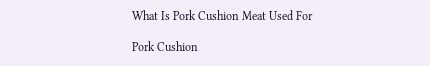What Is Pork Cushion Meat Used For

Pork Cushion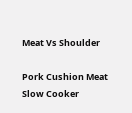Meat Vs Shoulder

Pork Cushion Meat Slow Cooker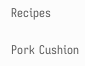Recipes

Pork Cushion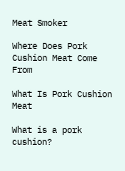Meat Smoker

Where Does Pork Cushion Meat Come From

What Is Pork Cushion Meat

What is a pork cushion?